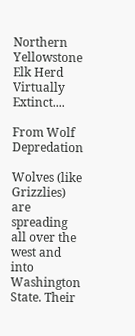Northern Yellowstone Elk Herd Virtually Extinct....

From Wolf Depredation

Wolves (like Grizzlies) are spreading all over the west and into Washington State. Their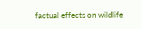factual effects on wildlife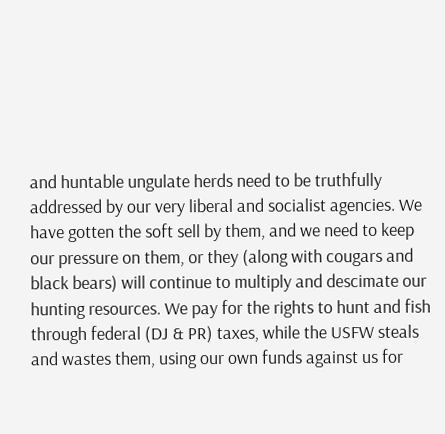and huntable ungulate herds need to be truthfully addressed by our very liberal and socialist agencies. We have gotten the soft sell by them, and we need to keep our pressure on them, or they (along with cougars and black bears) will continue to multiply and descimate our hunting resources. We pay for the rights to hunt and fish through federal (DJ & PR) taxes, while the USFW steals and wastes them, using our own funds against us for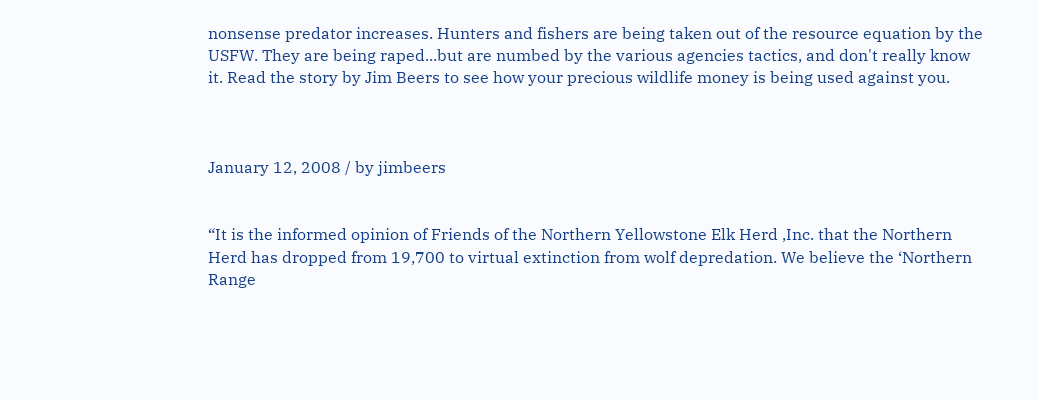nonsense predator increases. Hunters and fishers are being taken out of the resource equation by the USFW. They are being raped...but are numbed by the various agencies tactics, and don't really know it. Read the story by Jim Beers to see how your precious wildlife money is being used against you.



January 12, 2008 / by jimbeers


“It is the informed opinion of Friends of the Northern Yellowstone Elk Herd ,Inc. that the Northern Herd has dropped from 19,700 to virtual extinction from wolf depredation. We believe the ‘Northern Range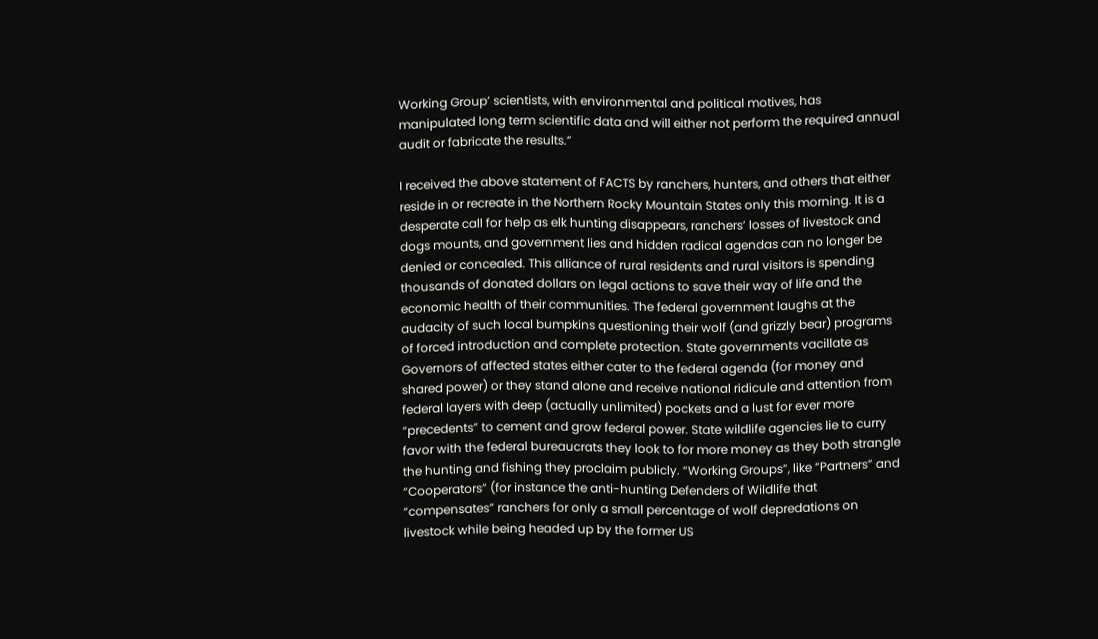Working Group’ scientists, with environmental and political motives, has manipulated long term scientific data and will either not perform the required annual audit or fabricate the results.”

I received the above statement of FACTS by ranchers, hunters, and others that either reside in or recreate in the Northern Rocky Mountain States only this morning. It is a desperate call for help as elk hunting disappears, ranchers’ losses of livestock and dogs mounts, and government lies and hidden radical agendas can no longer be denied or concealed. This alliance of rural residents and rural visitors is spending thousands of donated dollars on legal actions to save their way of life and the economic health of their communities. The federal government laughs at the audacity of such local bumpkins questioning their wolf (and grizzly bear) programs of forced introduction and complete protection. State governments vacillate as Governors of affected states either cater to the federal agenda (for money and shared power) or they stand alone and receive national ridicule and attention from federal layers with deep (actually unlimited) pockets and a lust for ever more “precedents” to cement and grow federal power. State wildlife agencies lie to curry favor with the federal bureaucrats they look to for more money as they both strangle the hunting and fishing they proclaim publicly. “Working Groups”, like “Partners” and “Cooperators” (for instance the anti-hunting Defenders of Wildlife that “compensates” ranchers for only a small percentage of wolf depredations on livestock while being headed up by the former US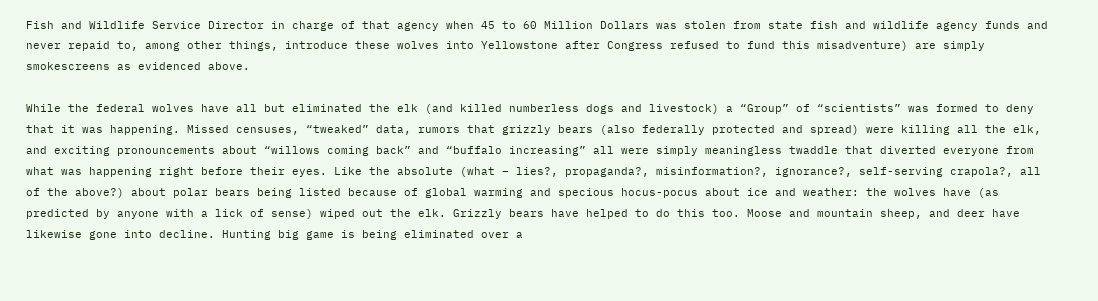Fish and Wildlife Service Director in charge of that agency when 45 to 60 Million Dollars was stolen from state fish and wildlife agency funds and never repaid to, among other things, introduce these wolves into Yellowstone after Congress refused to fund this misadventure) are simply smokescreens as evidenced above.

While the federal wolves have all but eliminated the elk (and killed numberless dogs and livestock) a “Group” of “scientists” was formed to deny that it was happening. Missed censuses, “tweaked” data, rumors that grizzly bears (also federally protected and spread) were killing all the elk, and exciting pronouncements about “willows coming back” and “buffalo increasing” all were simply meaningless twaddle that diverted everyone from what was happening right before their eyes. Like the absolute (what – lies?, propaganda?, misinformation?, ignorance?, self-serving crapola?, all of the above?) about polar bears being listed because of global warming and specious hocus-pocus about ice and weather: the wolves have (as predicted by anyone with a lick of sense) wiped out the elk. Grizzly bears have helped to do this too. Moose and mountain sheep, and deer have likewise gone into decline. Hunting big game is being eliminated over a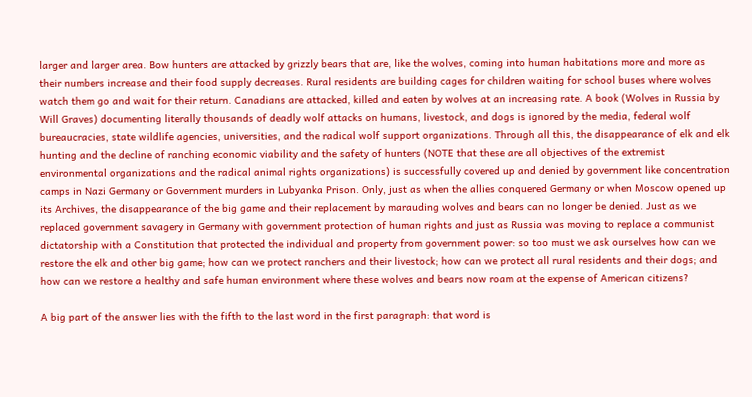larger and larger area. Bow hunters are attacked by grizzly bears that are, like the wolves, coming into human habitations more and more as their numbers increase and their food supply decreases. Rural residents are building cages for children waiting for school buses where wolves watch them go and wait for their return. Canadians are attacked, killed and eaten by wolves at an increasing rate. A book (Wolves in Russia by Will Graves) documenting literally thousands of deadly wolf attacks on humans, livestock, and dogs is ignored by the media, federal wolf bureaucracies, state wildlife agencies, universities, and the radical wolf support organizations. Through all this, the disappearance of elk and elk hunting and the decline of ranching economic viability and the safety of hunters (NOTE that these are all objectives of the extremist environmental organizations and the radical animal rights organizations) is successfully covered up and denied by government like concentration camps in Nazi Germany or Government murders in Lubyanka Prison. Only, just as when the allies conquered Germany or when Moscow opened up its Archives, the disappearance of the big game and their replacement by marauding wolves and bears can no longer be denied. Just as we replaced government savagery in Germany with government protection of human rights and just as Russia was moving to replace a communist dictatorship with a Constitution that protected the individual and property from government power: so too must we ask ourselves how can we restore the elk and other big game; how can we protect ranchers and their livestock; how can we protect all rural residents and their dogs; and how can we restore a healthy and safe human environment where these wolves and bears now roam at the expense of American citizens?

A big part of the answer lies with the fifth to the last word in the first paragraph: that word is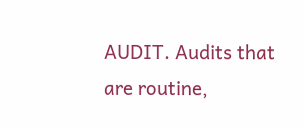AUDIT. Audits that are routine,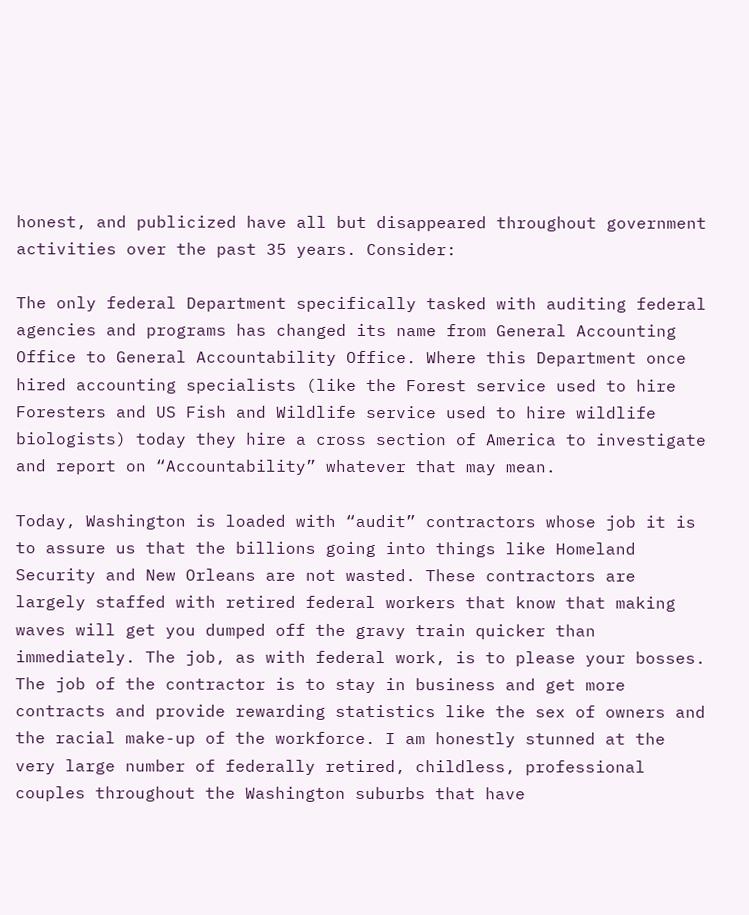honest, and publicized have all but disappeared throughout government activities over the past 35 years. Consider:

The only federal Department specifically tasked with auditing federal agencies and programs has changed its name from General Accounting Office to General Accountability Office. Where this Department once hired accounting specialists (like the Forest service used to hire Foresters and US Fish and Wildlife service used to hire wildlife biologists) today they hire a cross section of America to investigate and report on “Accountability” whatever that may mean.

Today, Washington is loaded with “audit” contractors whose job it is to assure us that the billions going into things like Homeland Security and New Orleans are not wasted. These contractors are largely staffed with retired federal workers that know that making waves will get you dumped off the gravy train quicker than immediately. The job, as with federal work, is to please your bosses. The job of the contractor is to stay in business and get more contracts and provide rewarding statistics like the sex of owners and the racial make-up of the workforce. I am honestly stunned at the very large number of federally retired, childless, professional couples throughout the Washington suburbs that have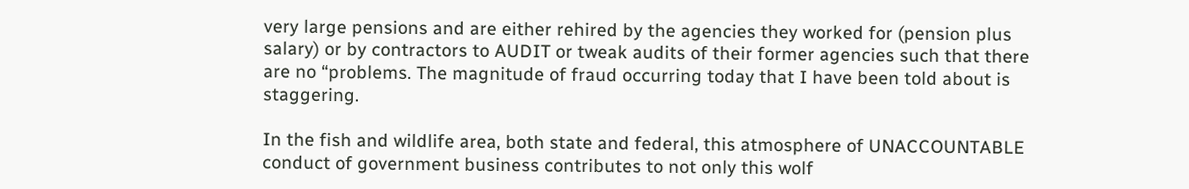very large pensions and are either rehired by the agencies they worked for (pension plus salary) or by contractors to AUDIT or tweak audits of their former agencies such that there are no “problems. The magnitude of fraud occurring today that I have been told about is staggering.

In the fish and wildlife area, both state and federal, this atmosphere of UNACCOUNTABLE conduct of government business contributes to not only this wolf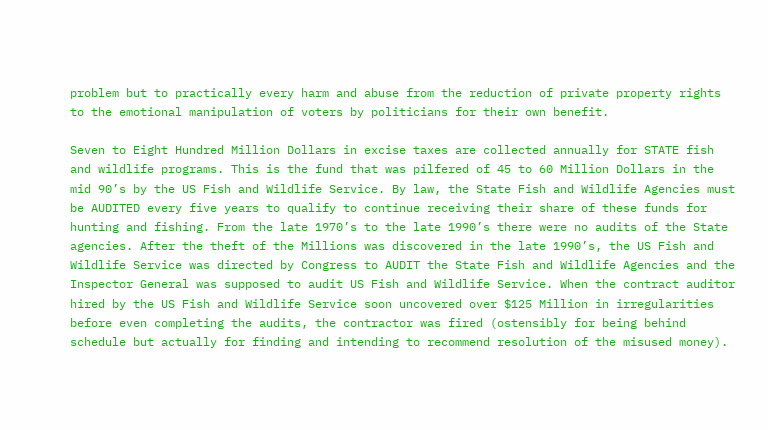problem but to practically every harm and abuse from the reduction of private property rights to the emotional manipulation of voters by politicians for their own benefit.

Seven to Eight Hundred Million Dollars in excise taxes are collected annually for STATE fish and wildlife programs. This is the fund that was pilfered of 45 to 60 Million Dollars in the mid 90’s by the US Fish and Wildlife Service. By law, the State Fish and Wildlife Agencies must be AUDITED every five years to qualify to continue receiving their share of these funds for hunting and fishing. From the late 1970’s to the late 1990’s there were no audits of the State agencies. After the theft of the Millions was discovered in the late 1990’s, the US Fish and Wildlife Service was directed by Congress to AUDIT the State Fish and Wildlife Agencies and the Inspector General was supposed to audit US Fish and Wildlife Service. When the contract auditor hired by the US Fish and Wildlife Service soon uncovered over $125 Million in irregularities before even completing the audits, the contractor was fired (ostensibly for being behind schedule but actually for finding and intending to recommend resolution of the misused money).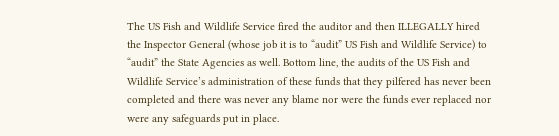The US Fish and Wildlife Service fired the auditor and then ILLEGALLY hired the Inspector General (whose job it is to “audit” US Fish and Wildlife Service) to “audit” the State Agencies as well. Bottom line, the audits of the US Fish and Wildlife Service’s administration of these funds that they pilfered has never been completed and there was never any blame nor were the funds ever replaced nor were any safeguards put in place.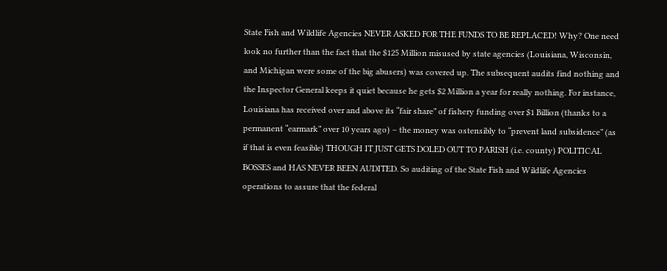State Fish and Wildlife Agencies NEVER ASKED FOR THE FUNDS TO BE REPLACED! Why? One need look no further than the fact that the $125 Million misused by state agencies (Louisiana, Wisconsin, and Michigan were some of the big abusers) was covered up. The subsequent audits find nothing and the Inspector General keeps it quiet because he gets $2 Million a year for really nothing. For instance, Louisiana has received over and above its “fair share” of fishery funding over $1 Billion (thanks to a permanent “earmark” over 10 years ago) – the money was ostensibly to “prevent land subsidence” (as if that is even feasible) THOUGH IT JUST GETS DOLED OUT TO PARISH (i.e. county) POLITICAL BOSSES and HAS NEVER BEEN AUDITED. So auditing of the State Fish and Wildlife Agencies operations to assure that the federal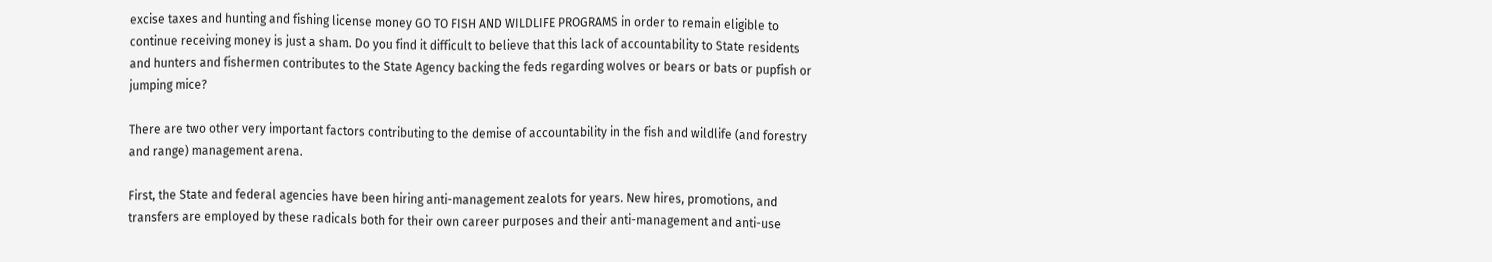excise taxes and hunting and fishing license money GO TO FISH AND WILDLIFE PROGRAMS in order to remain eligible to continue receiving money is just a sham. Do you find it difficult to believe that this lack of accountability to State residents and hunters and fishermen contributes to the State Agency backing the feds regarding wolves or bears or bats or pupfish or jumping mice?

There are two other very important factors contributing to the demise of accountability in the fish and wildlife (and forestry and range) management arena.

First, the State and federal agencies have been hiring anti-management zealots for years. New hires, promotions, and transfers are employed by these radicals both for their own career purposes and their anti-management and anti-use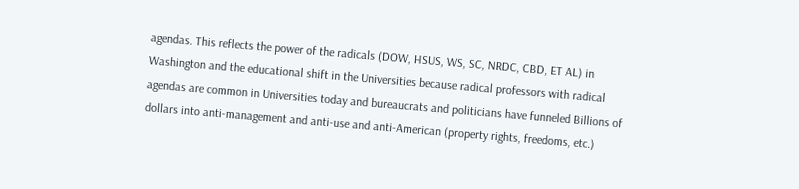agendas. This reflects the power of the radicals (DOW, HSUS, WS, SC, NRDC, CBD, ET AL) in Washington and the educational shift in the Universities because radical professors with radical agendas are common in Universities today and bureaucrats and politicians have funneled Billions of dollars into anti-management and anti-use and anti-American (property rights, freedoms, etc.)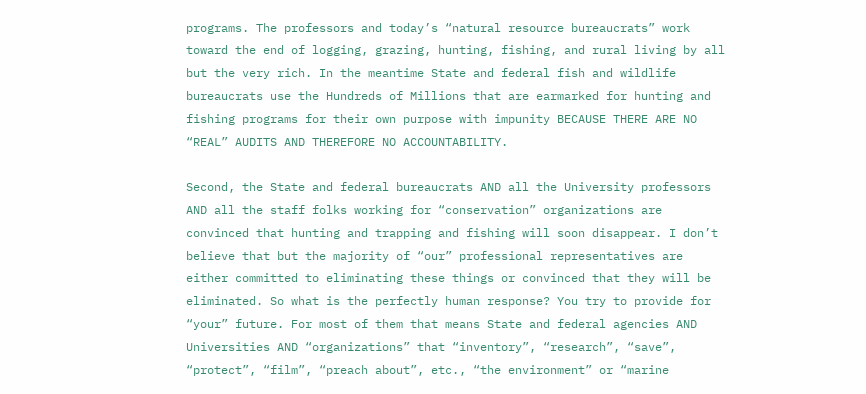programs. The professors and today’s “natural resource bureaucrats” work toward the end of logging, grazing, hunting, fishing, and rural living by all but the very rich. In the meantime State and federal fish and wildlife bureaucrats use the Hundreds of Millions that are earmarked for hunting and fishing programs for their own purpose with impunity BECAUSE THERE ARE NO “REAL” AUDITS AND THEREFORE NO ACCOUNTABILITY.

Second, the State and federal bureaucrats AND all the University professors AND all the staff folks working for “conservation” organizations are convinced that hunting and trapping and fishing will soon disappear. I don’t believe that but the majority of “our” professional representatives are either committed to eliminating these things or convinced that they will be eliminated. So what is the perfectly human response? You try to provide for “your” future. For most of them that means State and federal agencies AND Universities AND “organizations” that “inventory”, “research”, “save”, “protect”, “film”, “preach about”, etc., “the environment” or “marine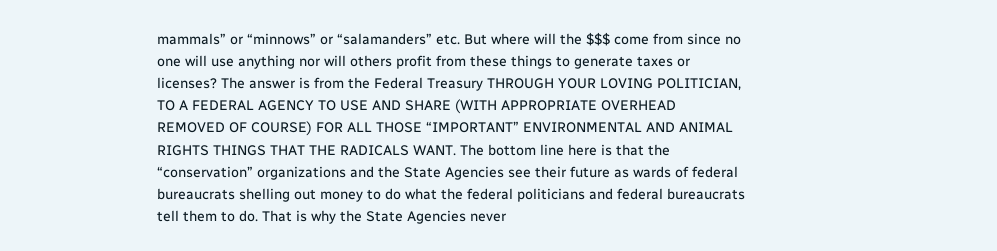mammals” or “minnows” or “salamanders” etc. But where will the $$$ come from since no one will use anything nor will others profit from these things to generate taxes or licenses? The answer is from the Federal Treasury THROUGH YOUR LOVING POLITICIAN, TO A FEDERAL AGENCY TO USE AND SHARE (WITH APPROPRIATE OVERHEAD REMOVED OF COURSE) FOR ALL THOSE “IMPORTANT” ENVIRONMENTAL AND ANIMAL RIGHTS THINGS THAT THE RADICALS WANT. The bottom line here is that the “conservation” organizations and the State Agencies see their future as wards of federal bureaucrats shelling out money to do what the federal politicians and federal bureaucrats tell them to do. That is why the State Agencies never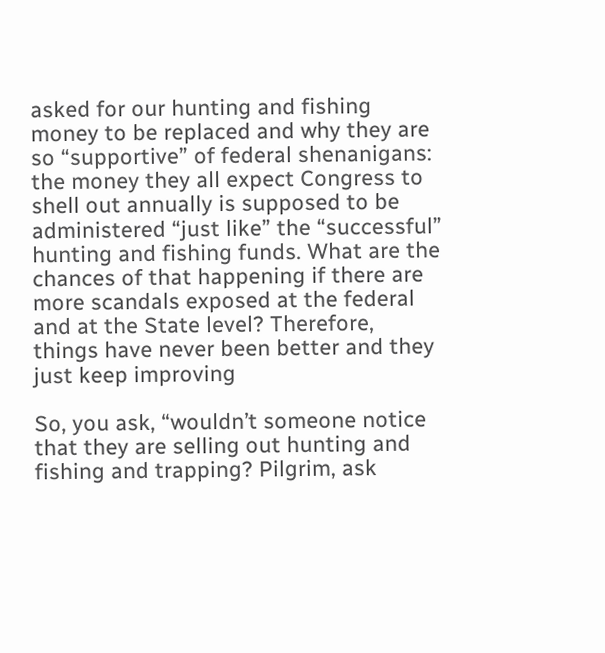asked for our hunting and fishing money to be replaced and why they are so “supportive” of federal shenanigans: the money they all expect Congress to shell out annually is supposed to be administered “just like” the “successful” hunting and fishing funds. What are the chances of that happening if there are more scandals exposed at the federal and at the State level? Therefore, things have never been better and they just keep improving

So, you ask, “wouldn’t someone notice that they are selling out hunting and fishing and trapping? Pilgrim, ask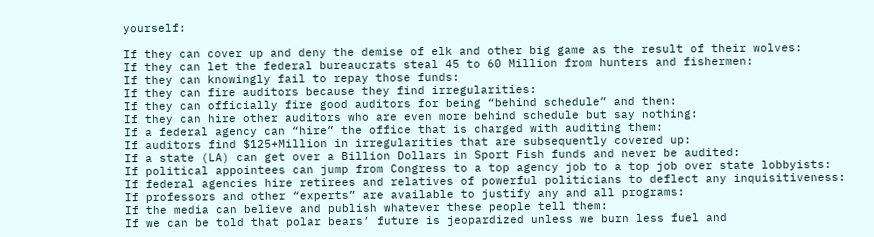yourself:

If they can cover up and deny the demise of elk and other big game as the result of their wolves:
If they can let the federal bureaucrats steal 45 to 60 Million from hunters and fishermen:
If they can knowingly fail to repay those funds:
If they can fire auditors because they find irregularities:
If they can officially fire good auditors for being “behind schedule” and then:
If they can hire other auditors who are even more behind schedule but say nothing:
If a federal agency can “hire” the office that is charged with auditing them:
If auditors find $125+Million in irregularities that are subsequently covered up:
If a state (LA) can get over a Billion Dollars in Sport Fish funds and never be audited:
If political appointees can jump from Congress to a top agency job to a top job over state lobbyists:
If federal agencies hire retirees and relatives of powerful politicians to deflect any inquisitiveness:
If professors and other “experts” are available to justify any and all programs:
If the media can believe and publish whatever these people tell them:
If we can be told that polar bears’ future is jeopardized unless we burn less fuel and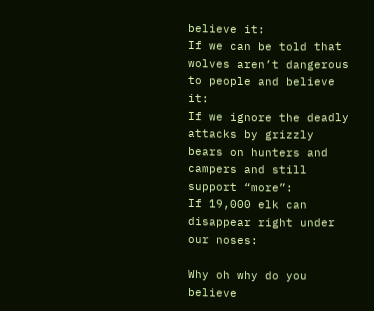believe it:
If we can be told that wolves aren’t dangerous to people and believe it:
If we ignore the deadly attacks by grizzly bears on hunters and campers and still support “more”:
If 19,000 elk can disappear right under our noses:

Why oh why do you believe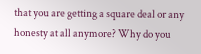that you are getting a square deal or any honesty at all anymore? Why do you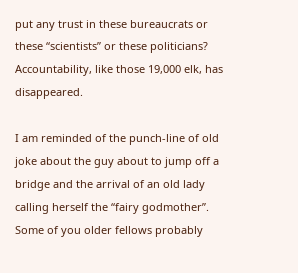put any trust in these bureaucrats or these “scientists” or these politicians? Accountability, like those 19,000 elk, has disappeared.

I am reminded of the punch-line of old joke about the guy about to jump off a bridge and the arrival of an old lady calling herself the “fairy godmother”. Some of you older fellows probably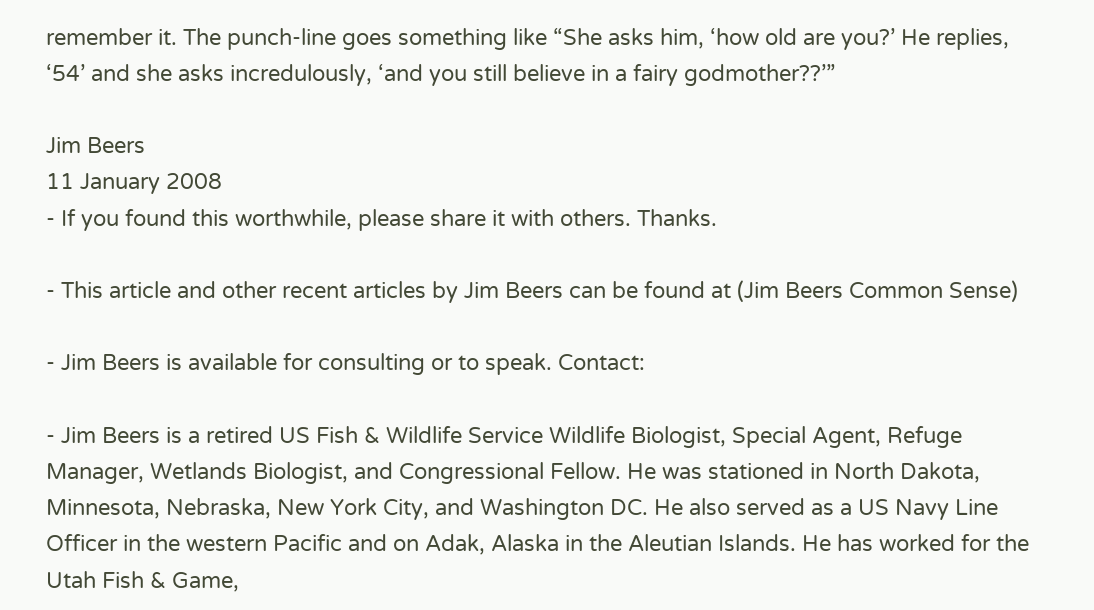remember it. The punch-line goes something like “She asks him, ‘how old are you?’ He replies, ‘54’ and she asks incredulously, ‘and you still believe in a fairy godmother??’”

Jim Beers
11 January 2008
- If you found this worthwhile, please share it with others. Thanks.

- This article and other recent articles by Jim Beers can be found at (Jim Beers Common Sense)

- Jim Beers is available for consulting or to speak. Contact:

- Jim Beers is a retired US Fish & Wildlife Service Wildlife Biologist, Special Agent, Refuge Manager, Wetlands Biologist, and Congressional Fellow. He was stationed in North Dakota, Minnesota, Nebraska, New York City, and Washington DC. He also served as a US Navy Line Officer in the western Pacific and on Adak, Alaska in the Aleutian Islands. He has worked for the Utah Fish & Game,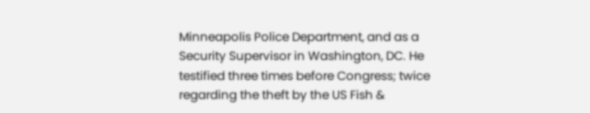Minneapolis Police Department, and as a Security Supervisor in Washington, DC. He testified three times before Congress; twice regarding the theft by the US Fish &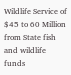Wildlife Service of $45 to 60 Million from State fish and wildlife funds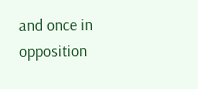and once in opposition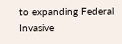to expanding Federal Invasive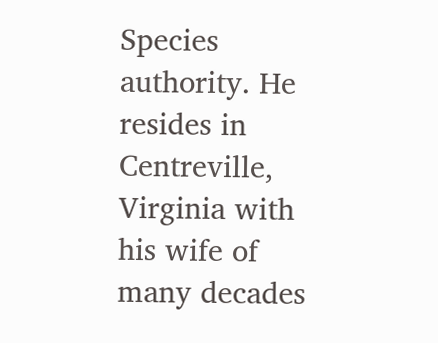Species authority. He resides in Centreville, Virginia with his wife of many decades